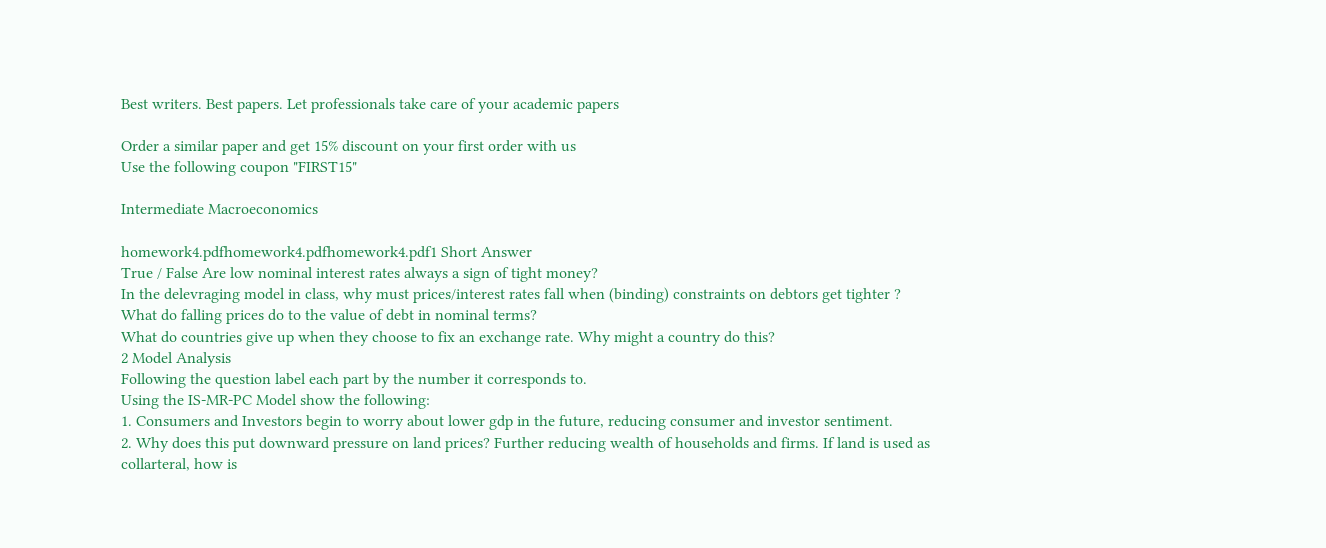Best writers. Best papers. Let professionals take care of your academic papers

Order a similar paper and get 15% discount on your first order with us
Use the following coupon "FIRST15"

Intermediate Macroeconomics

homework4.pdfhomework4.pdfhomework4.pdf1 Short Answer
True / False Are low nominal interest rates always a sign of tight money?
In the delevraging model in class, why must prices/interest rates fall when (binding) constraints on debtors get tighter ?
What do falling prices do to the value of debt in nominal terms?
What do countries give up when they choose to fix an exchange rate. Why might a country do this?
2 Model Analysis
Following the question label each part by the number it corresponds to.
Using the IS-MR-PC Model show the following:
1. Consumers and Investors begin to worry about lower gdp in the future, reducing consumer and investor sentiment.
2. Why does this put downward pressure on land prices? Further reducing wealth of households and firms. If land is used as collarteral, how is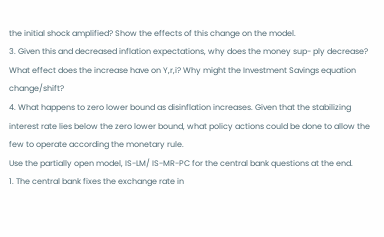the initial shock amplified? Show the effects of this change on the model.
3. Given this and decreased inflation expectations, why does the money sup- ply decrease? What effect does the increase have on Y,r,i? Why might the Investment Savings equation change/shift?
4. What happens to zero lower bound as disinflation increases. Given that the stabilizing interest rate lies below the zero lower bound, what policy actions could be done to allow the few to operate according the monetary rule.
Use the partially open model, IS-LM/ IS-MR-PC for the central bank questions at the end.
1. The central bank fixes the exchange rate in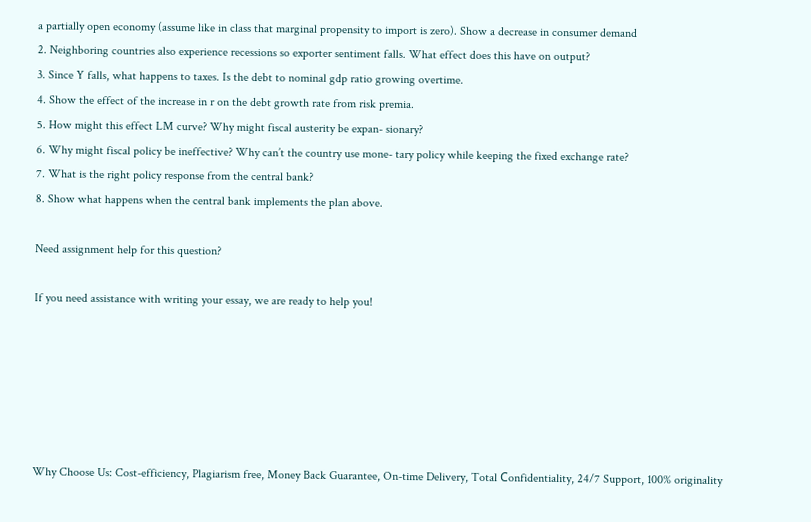a partially open economy (assume like in class that marginal propensity to import is zero). Show a decrease in consumer demand
2. Neighboring countries also experience recessions so exporter sentiment falls. What effect does this have on output?
3. Since Y falls, what happens to taxes. Is the debt to nominal gdp ratio growing overtime.
4. Show the effect of the increase in r on the debt growth rate from risk premia.
5. How might this effect LM curve? Why might fiscal austerity be expan- sionary?
6. Why might fiscal policy be ineffective? Why can’t the country use mone- tary policy while keeping the fixed exchange rate?
7. What is the right policy response from the central bank?
8. Show what happens when the central bank implements the plan above.

Need assignment help for this question?

If you need assistance with writing your essay, we are ready to help you!






Why Choose Us: Cost-efficiency, Plagiarism free, Money Back Guarantee, On-time Delivery, Total Сonfidentiality, 24/7 Support, 100% originality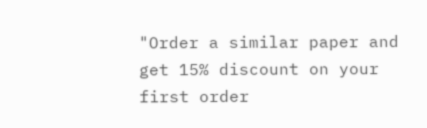"Order a similar paper and get 15% discount on your first order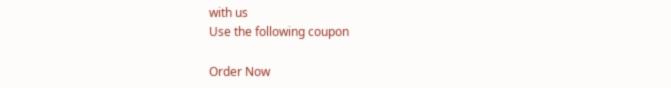with us
Use the following coupon

Order Now